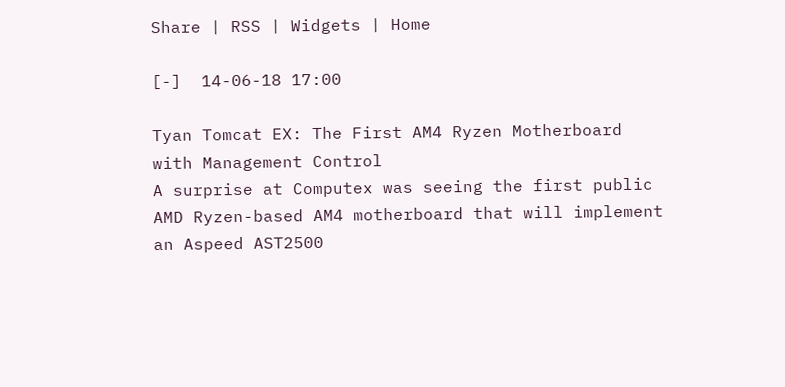Share | RSS | Widgets | Home

[-]  14-06-18 17:00

Tyan Tomcat EX: The First AM4 Ryzen Motherboard with Management Control
A surprise at Computex was seeing the first public AMD Ryzen-based AM4 motherboard that will implement an Aspeed AST2500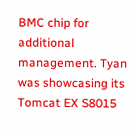BMC chip for additional management. Tyan was showcasing its Tomcat EX S8015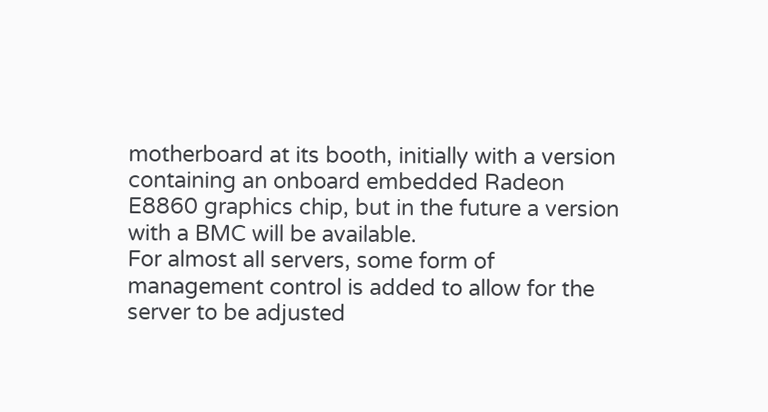motherboard at its booth, initially with a version containing an onboard embedded Radeon E8860 graphics chip, but in the future a version with a BMC will be available.
For almost all servers, some form of management control is added to allow for the server to be adjusted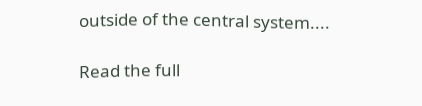outside of the central system....

Read the full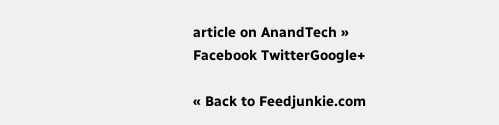article on AnandTech »
Facebook TwitterGoogle+

« Back to Feedjunkie.com